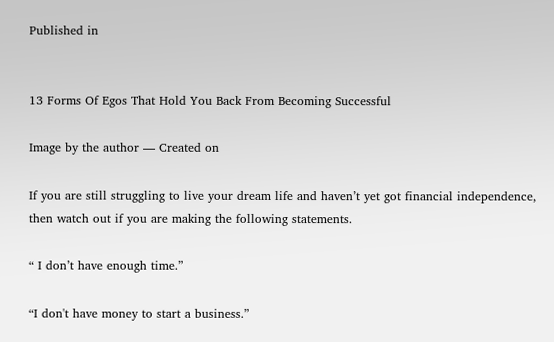Published in


13 Forms Of Egos That Hold You Back From Becoming Successful

Image by the author — Created on

If you are still struggling to live your dream life and haven’t yet got financial independence, then watch out if you are making the following statements.

“ I don’t have enough time.”

“I don't have money to start a business.”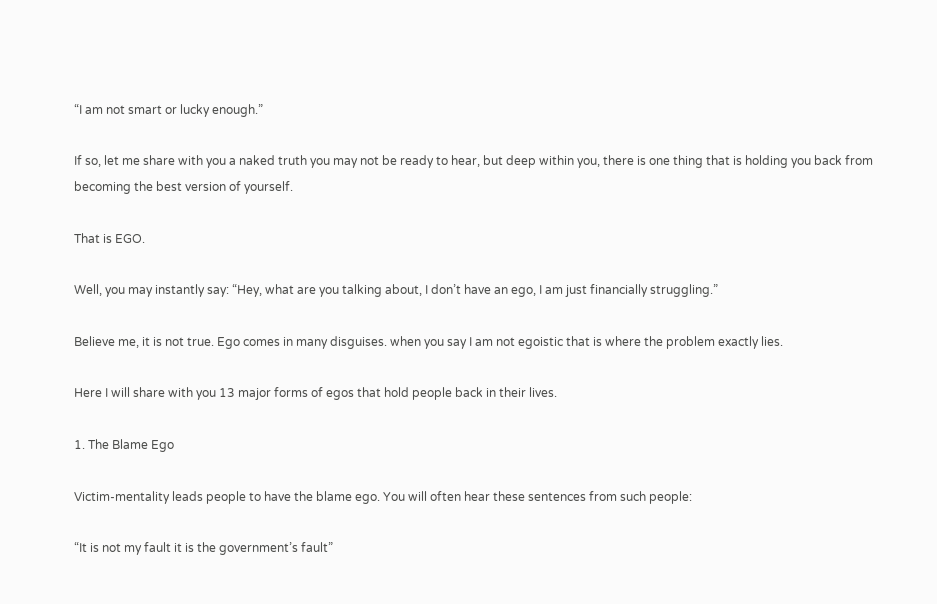“I am not smart or lucky enough.”

If so, let me share with you a naked truth you may not be ready to hear, but deep within you, there is one thing that is holding you back from becoming the best version of yourself.

That is EGO.

Well, you may instantly say: “Hey, what are you talking about, I don’t have an ego, I am just financially struggling.”

Believe me, it is not true. Ego comes in many disguises. when you say I am not egoistic that is where the problem exactly lies.

Here I will share with you 13 major forms of egos that hold people back in their lives.

1. The Blame Ego

Victim-mentality leads people to have the blame ego. You will often hear these sentences from such people:

“It is not my fault it is the government’s fault”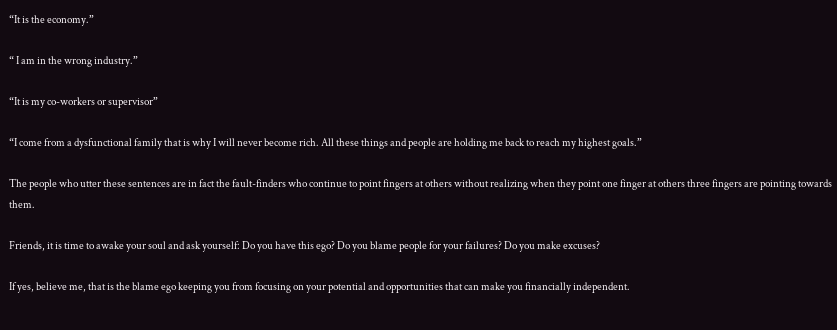“It is the economy.”

“ I am in the wrong industry.”

“It is my co-workers or supervisor”

“I come from a dysfunctional family that is why I will never become rich. All these things and people are holding me back to reach my highest goals.”

The people who utter these sentences are in fact the fault-finders who continue to point fingers at others without realizing when they point one finger at others three fingers are pointing towards them.

Friends, it is time to awake your soul and ask yourself: Do you have this ego? Do you blame people for your failures? Do you make excuses?

If yes, believe me, that is the blame ego keeping you from focusing on your potential and opportunities that can make you financially independent.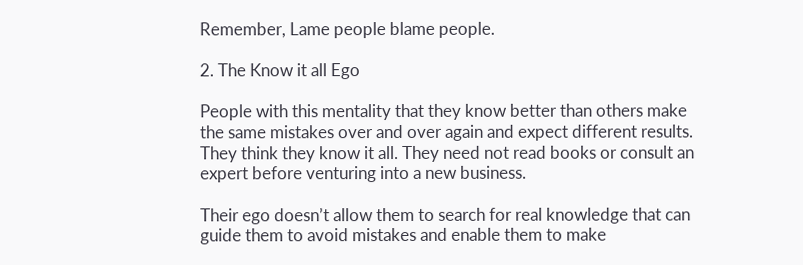Remember, Lame people blame people.

2. The Know it all Ego

People with this mentality that they know better than others make the same mistakes over and over again and expect different results. They think they know it all. They need not read books or consult an expert before venturing into a new business.

Their ego doesn’t allow them to search for real knowledge that can guide them to avoid mistakes and enable them to make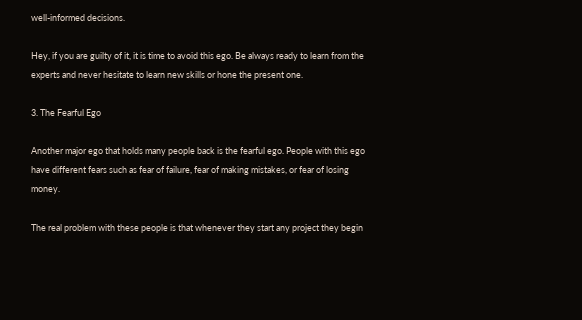well-informed decisions.

Hey, if you are guilty of it, it is time to avoid this ego. Be always ready to learn from the experts and never hesitate to learn new skills or hone the present one.

3. The Fearful Ego

Another major ego that holds many people back is the fearful ego. People with this ego have different fears such as fear of failure, fear of making mistakes, or fear of losing money.

The real problem with these people is that whenever they start any project they begin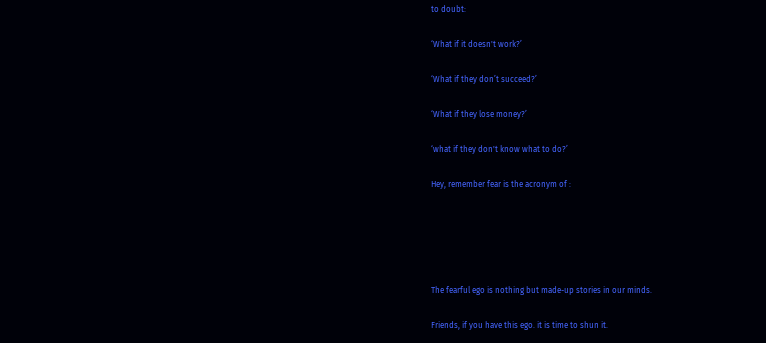to doubt:

‘What if it doesn't work?’

‘What if they don’t succeed?’

‘What if they lose money?’

‘what if they don't know what to do?’

Hey, remember fear is the acronym of :





The fearful ego is nothing but made-up stories in our minds.

Friends, if you have this ego. it is time to shun it.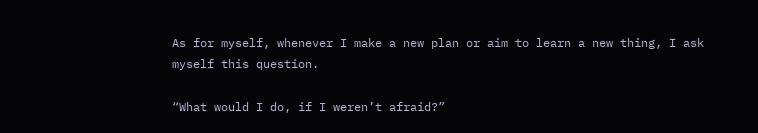As for myself, whenever I make a new plan or aim to learn a new thing, I ask myself this question.

“What would I do, if I weren’t afraid?”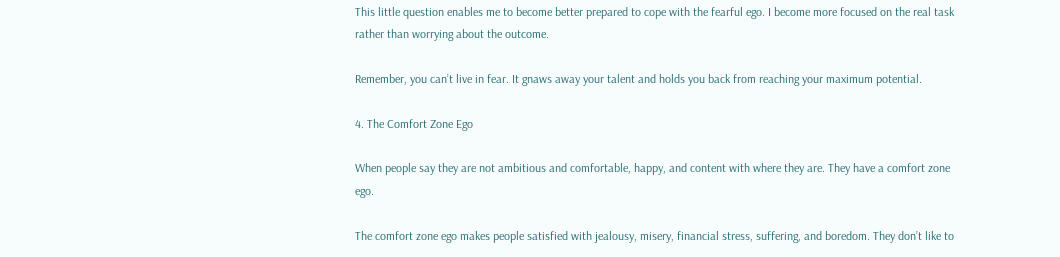This little question enables me to become better prepared to cope with the fearful ego. I become more focused on the real task rather than worrying about the outcome.

Remember, you can’t live in fear. It gnaws away your talent and holds you back from reaching your maximum potential.

4. The Comfort Zone Ego

When people say they are not ambitious and comfortable, happy, and content with where they are. They have a comfort zone ego.

The comfort zone ego makes people satisfied with jealousy, misery, financial stress, suffering, and boredom. They don’t like to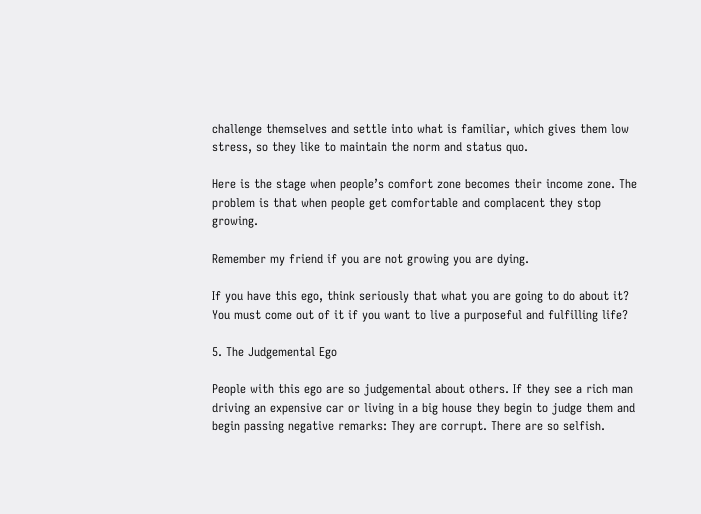challenge themselves and settle into what is familiar, which gives them low stress, so they like to maintain the norm and status quo.

Here is the stage when people’s comfort zone becomes their income zone. The problem is that when people get comfortable and complacent they stop growing.

Remember my friend if you are not growing you are dying.

If you have this ego, think seriously that what you are going to do about it? You must come out of it if you want to live a purposeful and fulfilling life?

5. The Judgemental Ego

People with this ego are so judgemental about others. If they see a rich man driving an expensive car or living in a big house they begin to judge them and begin passing negative remarks: They are corrupt. There are so selfish.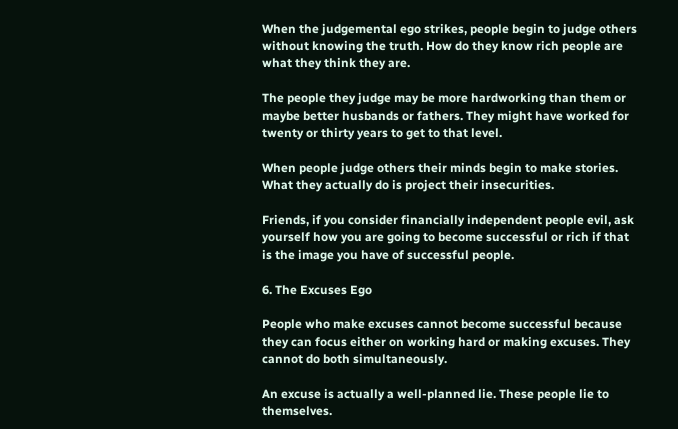When the judgemental ego strikes, people begin to judge others without knowing the truth. How do they know rich people are what they think they are.

The people they judge may be more hardworking than them or maybe better husbands or fathers. They might have worked for twenty or thirty years to get to that level.

When people judge others their minds begin to make stories. What they actually do is project their insecurities.

Friends, if you consider financially independent people evil, ask yourself how you are going to become successful or rich if that is the image you have of successful people.

6. The Excuses Ego

People who make excuses cannot become successful because they can focus either on working hard or making excuses. They cannot do both simultaneously.

An excuse is actually a well-planned lie. These people lie to themselves.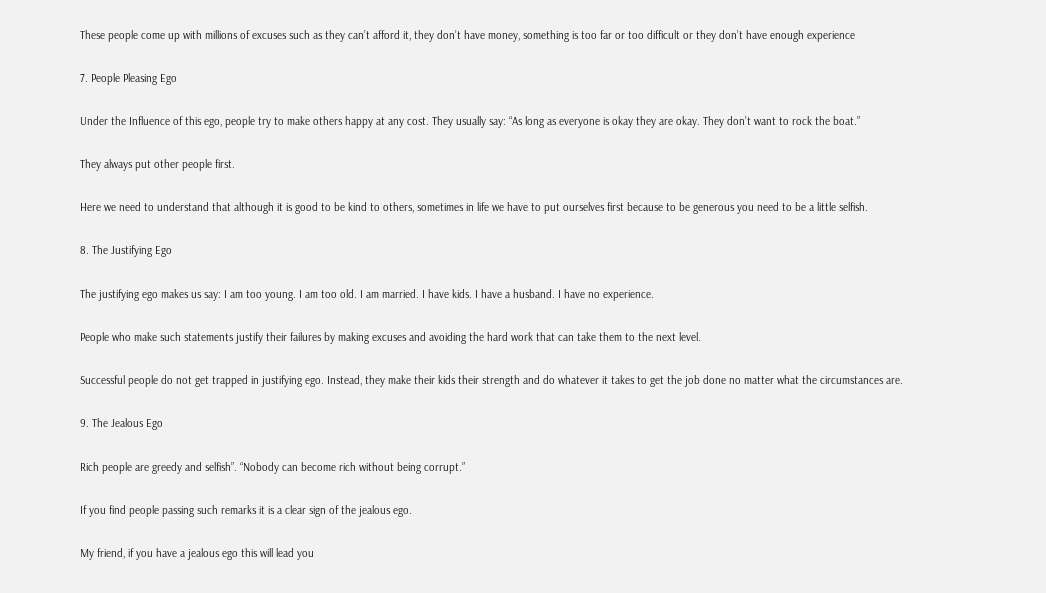These people come up with millions of excuses such as they can’t afford it, they don’t have money, something is too far or too difficult or they don’t have enough experience

7. People Pleasing Ego

Under the Influence of this ego, people try to make others happy at any cost. They usually say: “As long as everyone is okay they are okay. They don’t want to rock the boat.”

They always put other people first.

Here we need to understand that although it is good to be kind to others, sometimes in life we have to put ourselves first because to be generous you need to be a little selfish.

8. The Justifying Ego

The justifying ego makes us say: I am too young. I am too old. I am married. I have kids. I have a husband. I have no experience.

People who make such statements justify their failures by making excuses and avoiding the hard work that can take them to the next level.

Successful people do not get trapped in justifying ego. Instead, they make their kids their strength and do whatever it takes to get the job done no matter what the circumstances are.

9. The Jealous Ego

Rich people are greedy and selfish”. “Nobody can become rich without being corrupt.”

If you find people passing such remarks it is a clear sign of the jealous ego.

My friend, if you have a jealous ego this will lead you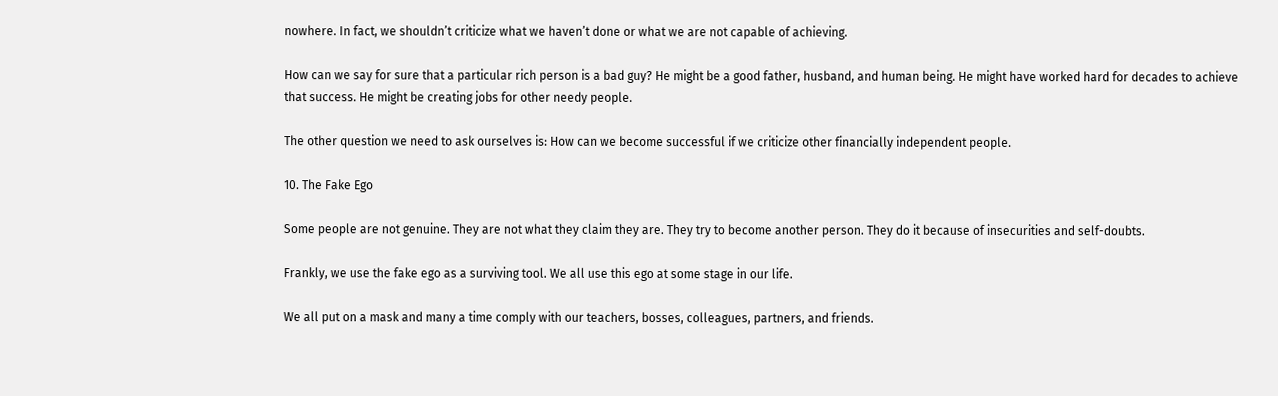nowhere. In fact, we shouldn’t criticize what we haven’t done or what we are not capable of achieving.

How can we say for sure that a particular rich person is a bad guy? He might be a good father, husband, and human being. He might have worked hard for decades to achieve that success. He might be creating jobs for other needy people.

The other question we need to ask ourselves is: How can we become successful if we criticize other financially independent people.

10. The Fake Ego

Some people are not genuine. They are not what they claim they are. They try to become another person. They do it because of insecurities and self-doubts.

Frankly, we use the fake ego as a surviving tool. We all use this ego at some stage in our life.

We all put on a mask and many a time comply with our teachers, bosses, colleagues, partners, and friends.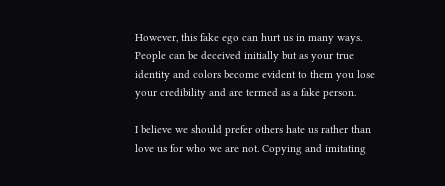However, this fake ego can hurt us in many ways. People can be deceived initially but as your true identity and colors become evident to them you lose your credibility and are termed as a fake person.

I believe we should prefer others hate us rather than love us for who we are not. Copying and imitating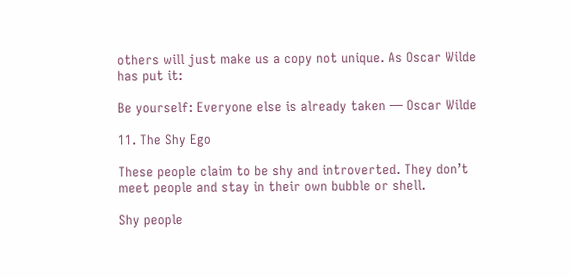others will just make us a copy not unique. As Oscar Wilde has put it:

Be yourself: Everyone else is already taken — Oscar Wilde

11. The Shy Ego

These people claim to be shy and introverted. They don’t meet people and stay in their own bubble or shell.

Shy people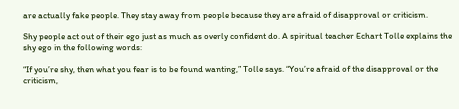are actually fake people. They stay away from people because they are afraid of disapproval or criticism.

Shy people act out of their ego just as much as overly confident do. A spiritual teacher Echart Tolle explains the shy ego in the following words:

“If you’re shy, then what you fear is to be found wanting,” Tolle says. “You’re afraid of the disapproval or the criticism,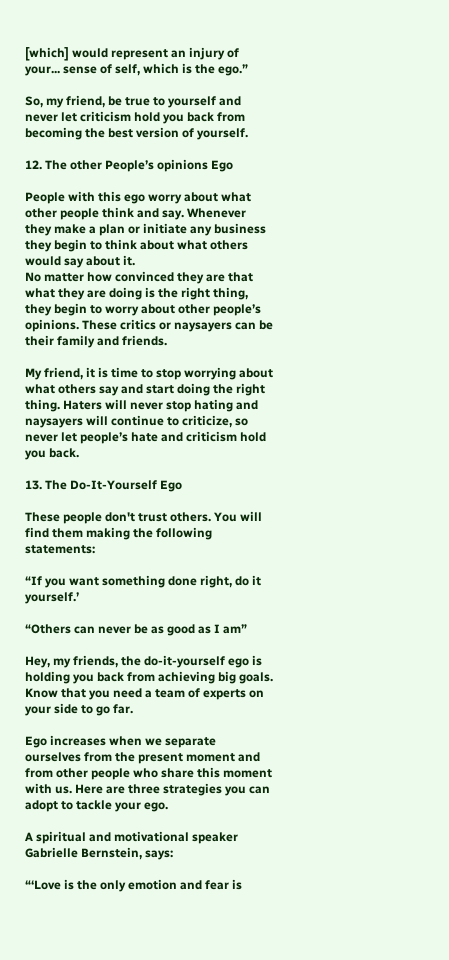[which] would represent an injury of your... sense of self, which is the ego.”

So, my friend, be true to yourself and never let criticism hold you back from becoming the best version of yourself.

12. The other People’s opinions Ego

People with this ego worry about what other people think and say. Whenever they make a plan or initiate any business they begin to think about what others would say about it.
No matter how convinced they are that what they are doing is the right thing, they begin to worry about other people’s opinions. These critics or naysayers can be their family and friends.

My friend, it is time to stop worrying about what others say and start doing the right thing. Haters will never stop hating and naysayers will continue to criticize, so never let people’s hate and criticism hold you back.

13. The Do-It-Yourself Ego

These people don't trust others. You will find them making the following statements:

“If you want something done right, do it yourself.’

“Others can never be as good as I am”

Hey, my friends, the do-it-yourself ego is holding you back from achieving big goals. Know that you need a team of experts on your side to go far.

Ego increases when we separate ourselves from the present moment and from other people who share this moment with us. Here are three strategies you can adopt to tackle your ego.

A spiritual and motivational speaker Gabrielle Bernstein, says:

“‘Love is the only emotion and fear is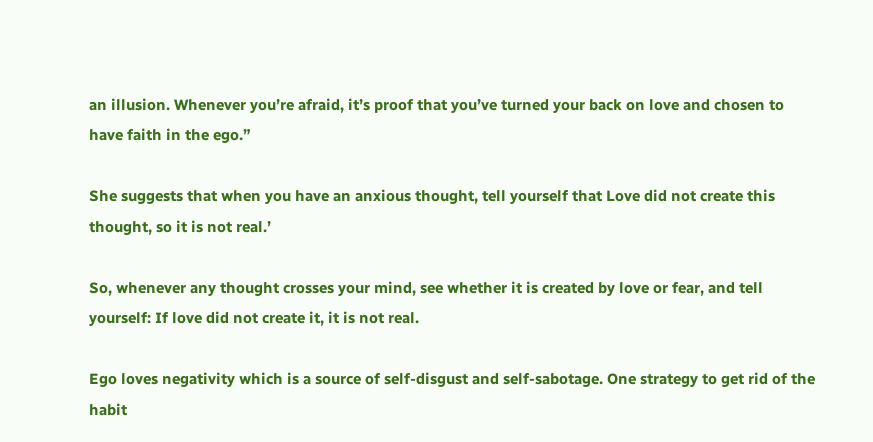an illusion. Whenever you’re afraid, it’s proof that you’ve turned your back on love and chosen to have faith in the ego.”

She suggests that when you have an anxious thought, tell yourself that Love did not create this thought, so it is not real.’

So, whenever any thought crosses your mind, see whether it is created by love or fear, and tell yourself: If love did not create it, it is not real.

Ego loves negativity which is a source of self-disgust and self-sabotage. One strategy to get rid of the habit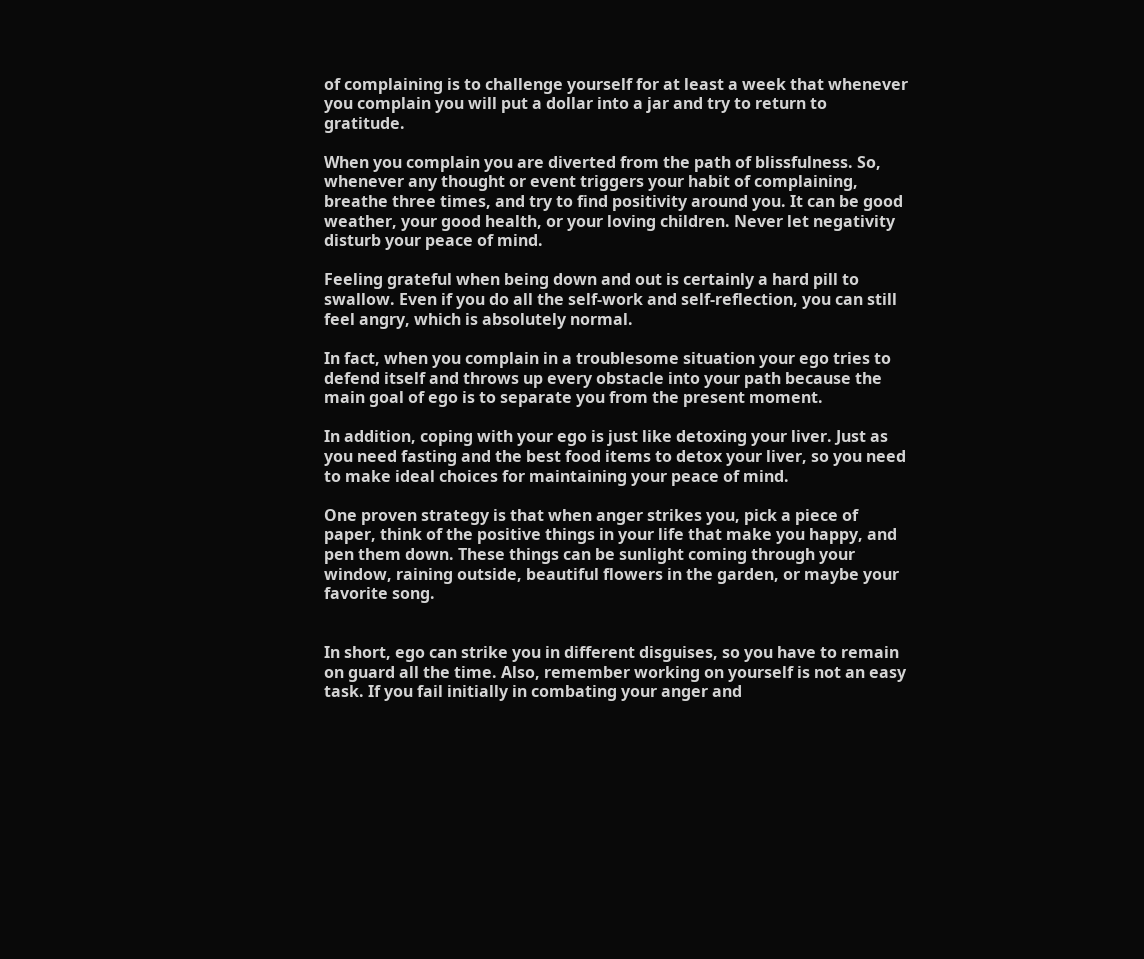of complaining is to challenge yourself for at least a week that whenever you complain you will put a dollar into a jar and try to return to gratitude.

When you complain you are diverted from the path of blissfulness. So, whenever any thought or event triggers your habit of complaining, breathe three times, and try to find positivity around you. It can be good weather, your good health, or your loving children. Never let negativity disturb your peace of mind.

Feeling grateful when being down and out is certainly a hard pill to swallow. Even if you do all the self-work and self-reflection, you can still feel angry, which is absolutely normal.

In fact, when you complain in a troublesome situation your ego tries to defend itself and throws up every obstacle into your path because the main goal of ego is to separate you from the present moment.

In addition, coping with your ego is just like detoxing your liver. Just as you need fasting and the best food items to detox your liver, so you need to make ideal choices for maintaining your peace of mind.

One proven strategy is that when anger strikes you, pick a piece of paper, think of the positive things in your life that make you happy, and pen them down. These things can be sunlight coming through your window, raining outside, beautiful flowers in the garden, or maybe your favorite song.


In short, ego can strike you in different disguises, so you have to remain on guard all the time. Also, remember working on yourself is not an easy task. If you fail initially in combating your anger and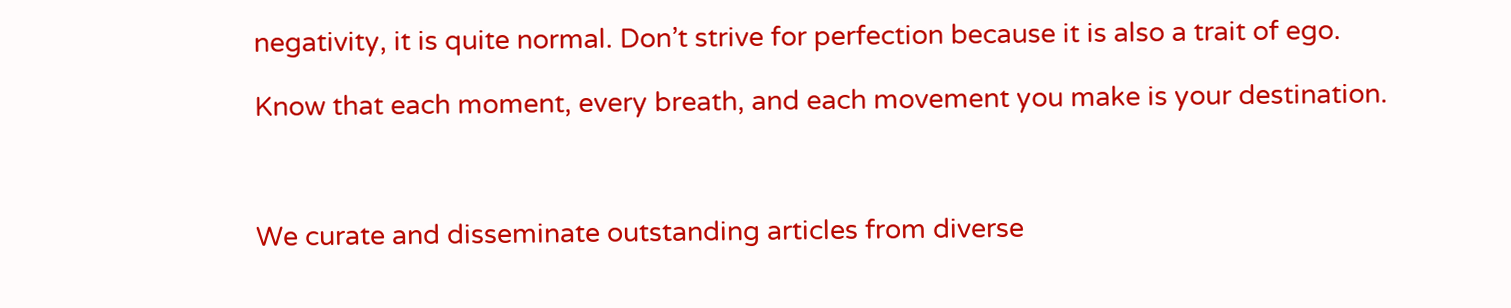negativity, it is quite normal. Don’t strive for perfection because it is also a trait of ego.

Know that each moment, every breath, and each movement you make is your destination.



We curate and disseminate outstanding articles from diverse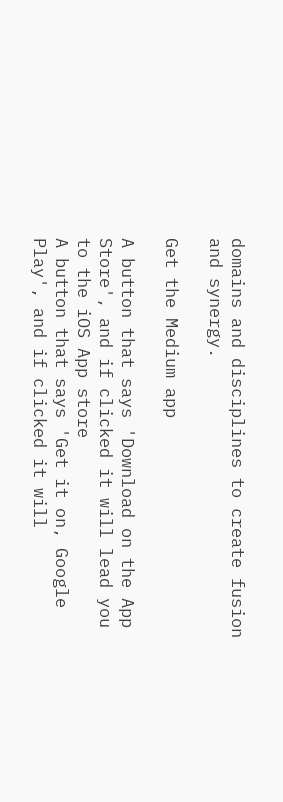domains and disciplines to create fusion and synergy.

Get the Medium app

A button that says 'Download on the App Store', and if clicked it will lead you to the iOS App store
A button that says 'Get it on, Google Play', and if clicked it will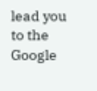lead you to the Google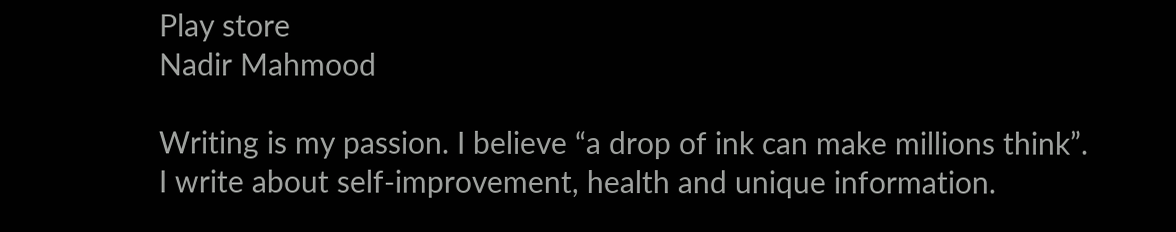Play store
Nadir Mahmood

Writing is my passion. I believe “a drop of ink can make millions think”. I write about self-improvement, health and unique information.